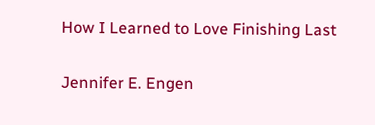How I Learned to Love Finishing Last

Jennifer E. Engen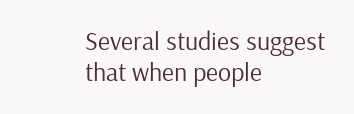Several studies suggest that when people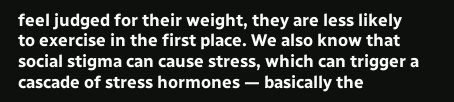feel judged for their weight, they are less likely to exercise in the first place. We also know that social stigma can cause stress, which can trigger a cascade of stress hormones — basically the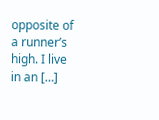opposite of a runner’s high. I live in an […]